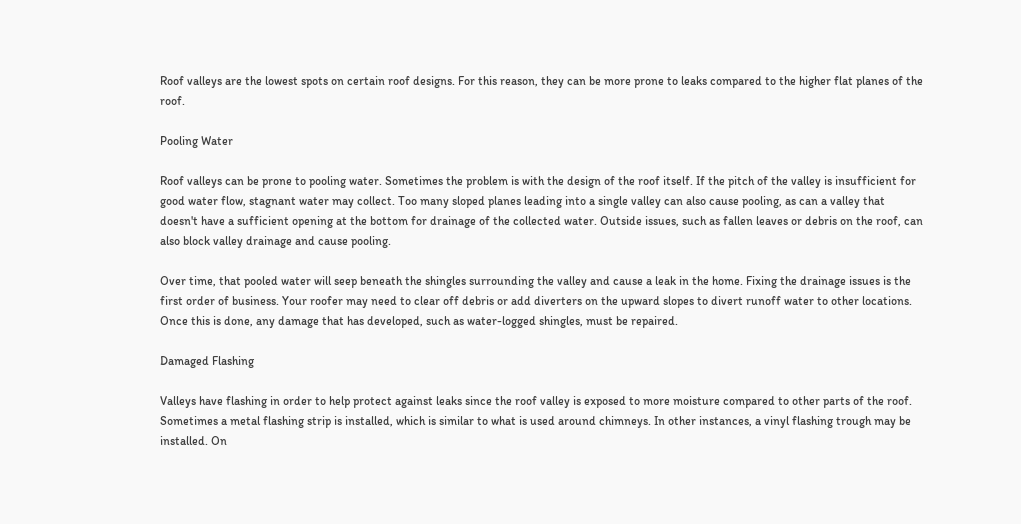Roof valleys are the lowest spots on certain roof designs. For this reason, they can be more prone to leaks compared to the higher flat planes of the roof.

Pooling Water

Roof valleys can be prone to pooling water. Sometimes the problem is with the design of the roof itself. If the pitch of the valley is insufficient for good water flow, stagnant water may collect. Too many sloped planes leading into a single valley can also cause pooling, as can a valley that doesn't have a sufficient opening at the bottom for drainage of the collected water. Outside issues, such as fallen leaves or debris on the roof, can also block valley drainage and cause pooling.

Over time, that pooled water will seep beneath the shingles surrounding the valley and cause a leak in the home. Fixing the drainage issues is the first order of business. Your roofer may need to clear off debris or add diverters on the upward slopes to divert runoff water to other locations. Once this is done, any damage that has developed, such as water-logged shingles, must be repaired.

Damaged Flashing

Valleys have flashing in order to help protect against leaks since the roof valley is exposed to more moisture compared to other parts of the roof. Sometimes a metal flashing strip is installed, which is similar to what is used around chimneys. In other instances, a vinyl flashing trough may be installed. On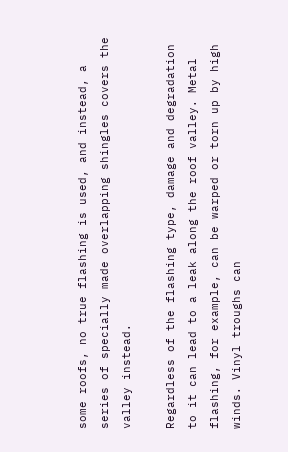some roofs, no true flashing is used, and instead, a series of specially made overlapping shingles covers the valley instead.

Regardless of the flashing type, damage and degradation to it can lead to a leak along the roof valley. Metal flashing, for example, can be warped or torn up by high winds. Vinyl troughs can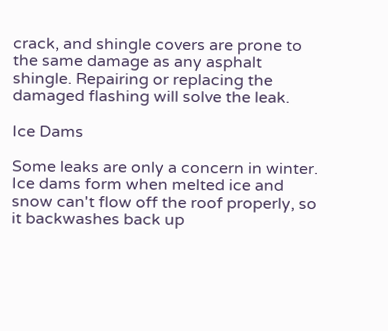crack, and shingle covers are prone to the same damage as any asphalt shingle. Repairing or replacing the damaged flashing will solve the leak.

Ice Dams

Some leaks are only a concern in winter. Ice dams form when melted ice and snow can't flow off the roof properly, so it backwashes back up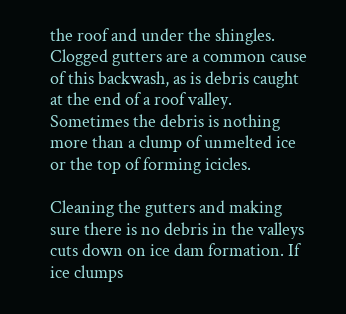the roof and under the shingles. Clogged gutters are a common cause of this backwash, as is debris caught at the end of a roof valley. Sometimes the debris is nothing more than a clump of unmelted ice or the top of forming icicles.

Cleaning the gutters and making sure there is no debris in the valleys cuts down on ice dam formation. If ice clumps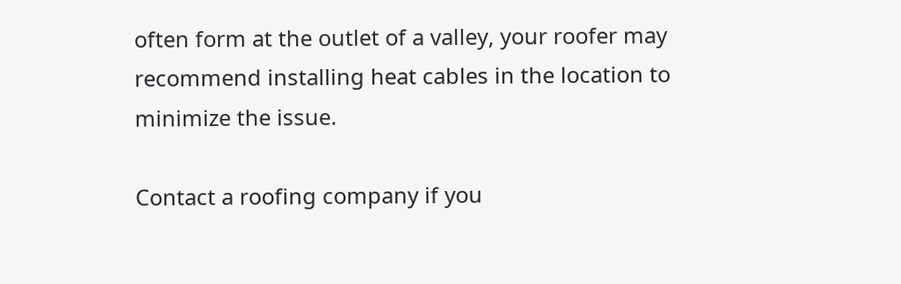often form at the outlet of a valley, your roofer may recommend installing heat cables in the location to minimize the issue.

Contact a roofing company if you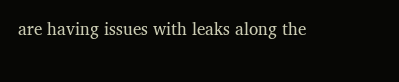are having issues with leaks along the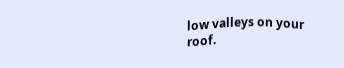low valleys on your roof.